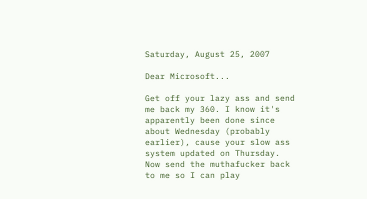Saturday, August 25, 2007

Dear Microsoft...

Get off your lazy ass and send me back my 360. I know it's apparently been done since about Wednesday (probably earlier), cause your slow ass system updated on Thursday. Now send the muthafucker back to me so I can play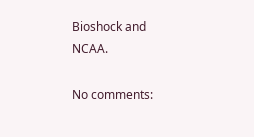Bioshock and NCAA.

No comments: